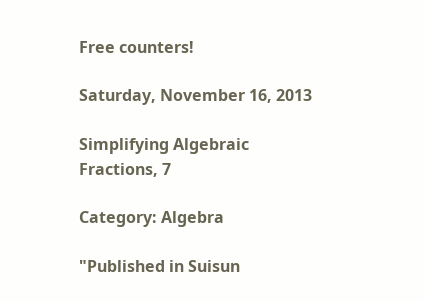Free counters!

Saturday, November 16, 2013

Simplifying Algebraic Fractions, 7

Category: Algebra

"Published in Suisun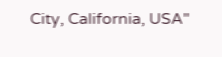City, California, USA"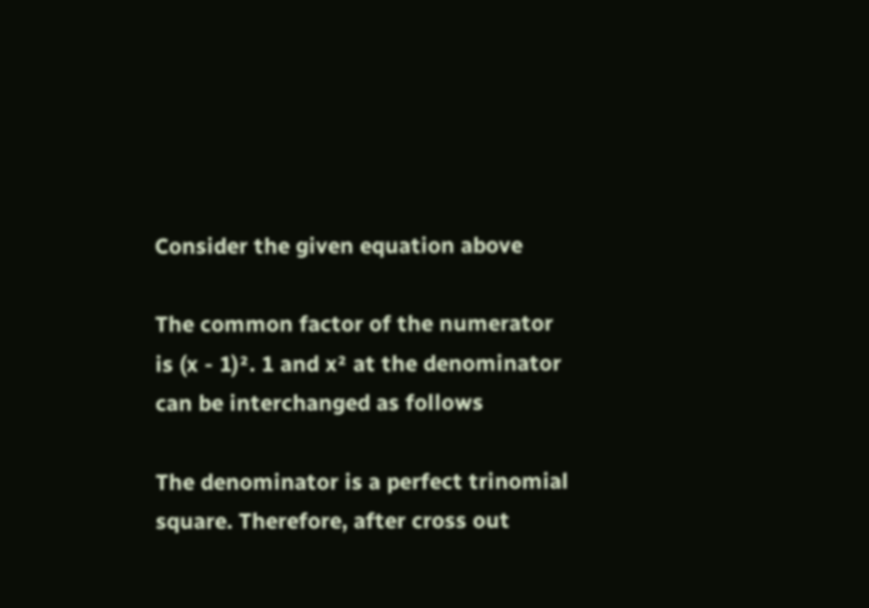Consider the given equation above

The common factor of the numerator is (x - 1)². 1 and x² at the denominator can be interchanged as follows

The denominator is a perfect trinomial square. Therefore, after cross out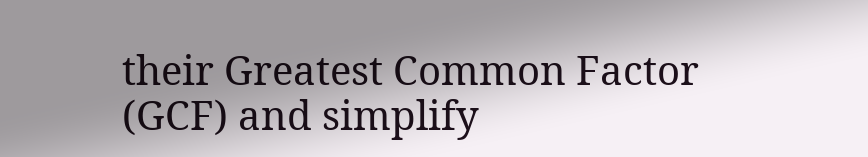their Greatest Common Factor (GCF) and simplify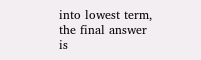into lowest term, the final answer is